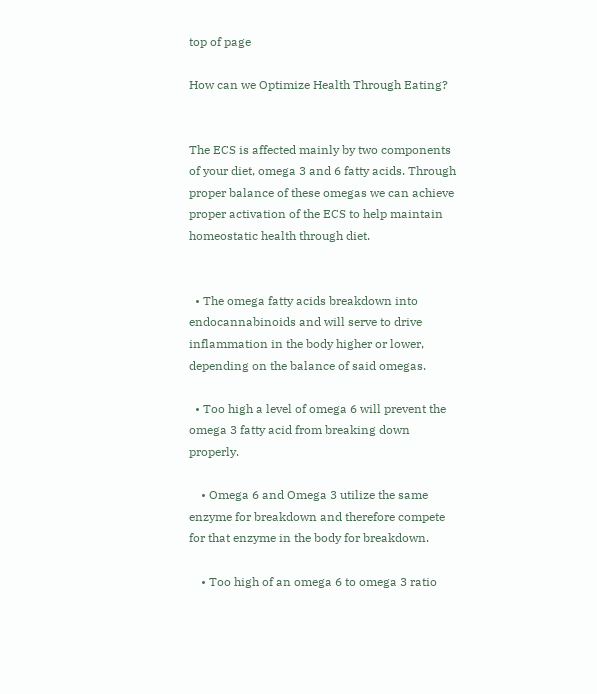top of page

How can we Optimize Health Through Eating?


The ECS is affected mainly by two components of your diet, omega 3 and 6 fatty acids. Through proper balance of these omegas we can achieve proper activation of the ECS to help maintain homeostatic health through diet.


  • The omega fatty acids breakdown into endocannabinoids and will serve to drive inflammation in the body higher or lower, depending on the balance of said omegas.

  • Too high a level of omega 6 will prevent the omega 3 fatty acid from breaking down properly.

    • Omega 6 and Omega 3 utilize the same enzyme for breakdown and therefore compete for that enzyme in the body for breakdown.

    • Too high of an omega 6 to omega 3 ratio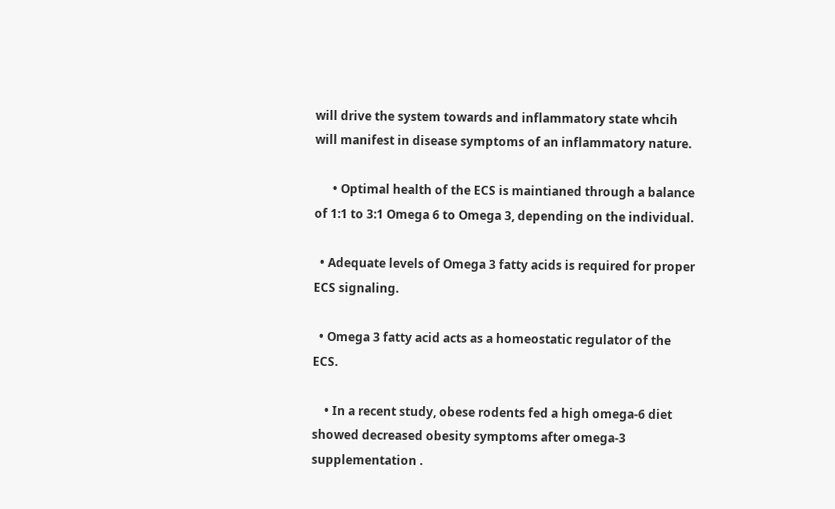will drive the system towards and inflammatory state whcih will manifest in disease symptoms of an inflammatory nature.

      • Optimal health of the ECS is maintianed through a balance of 1:1 to 3:1 Omega 6 to Omega 3, depending on the individual.

  • Adequate levels of Omega 3 fatty acids is required for proper ECS signaling.

  • Omega 3 fatty acid acts as a homeostatic regulator of the ECS.

    • In a recent study, obese rodents fed a high omega-6 diet showed decreased obesity symptoms after omega-3 supplementation .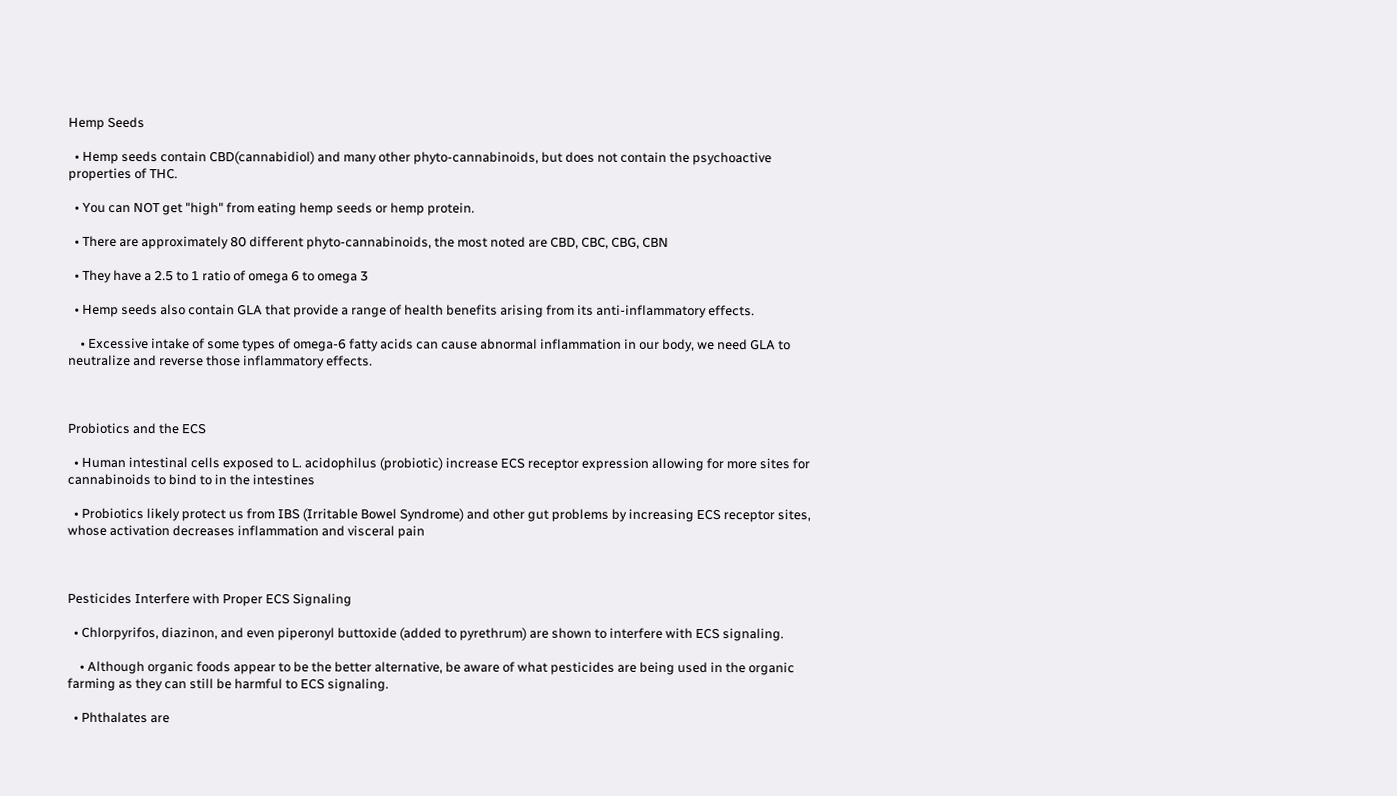Hemp Seeds

  • Hemp seeds contain CBD(cannabidiol) and many other phyto-cannabinoids, but does not contain the psychoactive properties of THC.

  • You can NOT get "high" from eating hemp seeds or hemp protein.

  • There are approximately 80 different phyto-cannabinoids, the most noted are CBD, CBC, CBG, CBN

  • They have a 2.5 to 1 ratio of omega 6 to omega 3

  • Hemp seeds also contain GLA that provide a range of health benefits arising from its anti-inflammatory effects.

    • Excessive intake of some types of omega-6 fatty acids can cause abnormal inflammation in our body, we need GLA to neutralize and reverse those inflammatory effects.



Probiotics and the ECS

  • Human intestinal cells exposed to L. acidophilus (probiotic) increase ECS receptor expression allowing for more sites for cannabinoids to bind to in the intestines

  • Probiotics likely protect us from IBS (Irritable Bowel Syndrome) and other gut problems by increasing ECS receptor sites, whose activation decreases inflammation and visceral pain



Pesticides Interfere with Proper ECS Signaling

  • Chlorpyrifos, diazinon, and even piperonyl buttoxide (added to pyrethrum) are shown to interfere with ECS signaling.

    • Although organic foods appear to be the better alternative, be aware of what pesticides are being used in the organic farming as they can still be harmful to ECS signaling.

  • Phthalates are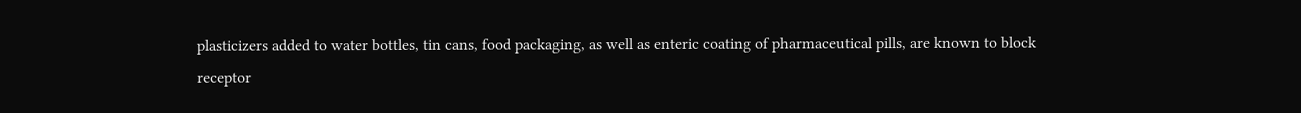plasticizers added to water bottles, tin cans, food packaging, as well as enteric coating of pharmaceutical pills, are known to block receptor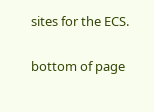sites for the ECS.

bottom of page